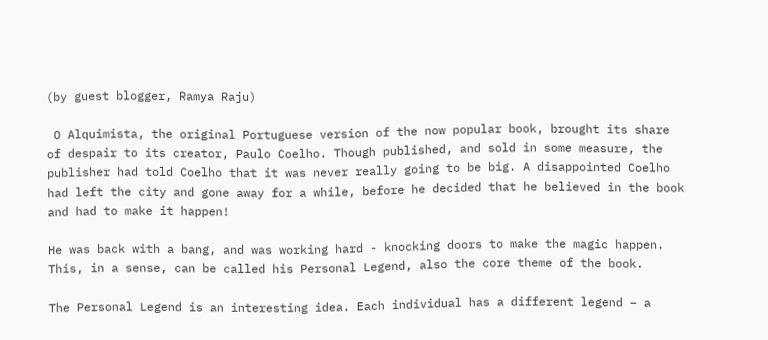(by guest blogger, Ramya Raju)

 O Alquimista, the original Portuguese version of the now popular book, brought its share of despair to its creator, Paulo Coelho. Though published, and sold in some measure, the publisher had told Coelho that it was never really going to be big. A disappointed Coelho had left the city and gone away for a while, before he decided that he believed in the book and had to make it happen!

He was back with a bang, and was working hard - knocking doors to make the magic happen. This, in a sense, can be called his Personal Legend, also the core theme of the book.

The Personal Legend is an interesting idea. Each individual has a different legend – a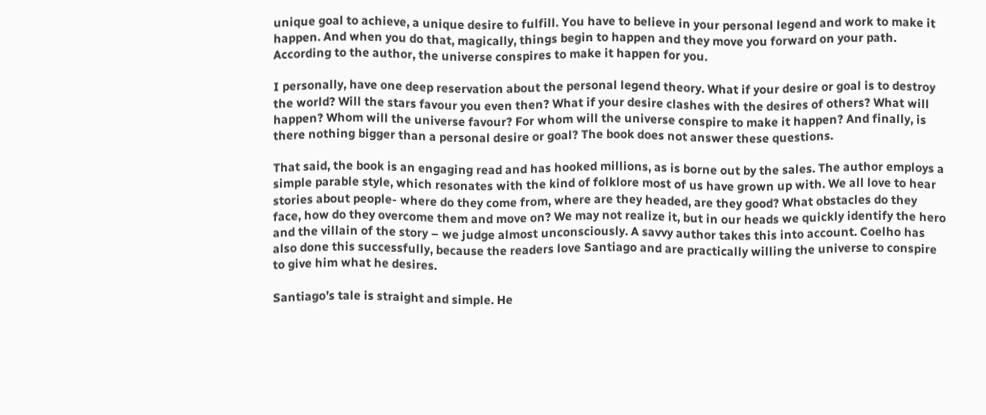unique goal to achieve, a unique desire to fulfill. You have to believe in your personal legend and work to make it happen. And when you do that, magically, things begin to happen and they move you forward on your path. According to the author, the universe conspires to make it happen for you.

I personally, have one deep reservation about the personal legend theory. What if your desire or goal is to destroy the world? Will the stars favour you even then? What if your desire clashes with the desires of others? What will happen? Whom will the universe favour? For whom will the universe conspire to make it happen? And finally, is there nothing bigger than a personal desire or goal? The book does not answer these questions.

That said, the book is an engaging read and has hooked millions, as is borne out by the sales. The author employs a simple parable style, which resonates with the kind of folklore most of us have grown up with. We all love to hear stories about people- where do they come from, where are they headed, are they good? What obstacles do they face, how do they overcome them and move on? We may not realize it, but in our heads we quickly identify the hero and the villain of the story – we judge almost unconsciously. A savvy author takes this into account. Coelho has also done this successfully, because the readers love Santiago and are practically willing the universe to conspire to give him what he desires.

Santiago’s tale is straight and simple. He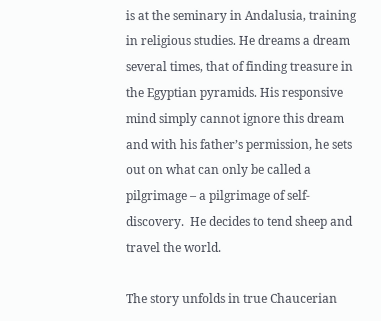is at the seminary in Andalusia, training in religious studies. He dreams a dream several times, that of finding treasure in the Egyptian pyramids. His responsive mind simply cannot ignore this dream and with his father’s permission, he sets out on what can only be called a pilgrimage – a pilgrimage of self-discovery.  He decides to tend sheep and travel the world.

The story unfolds in true Chaucerian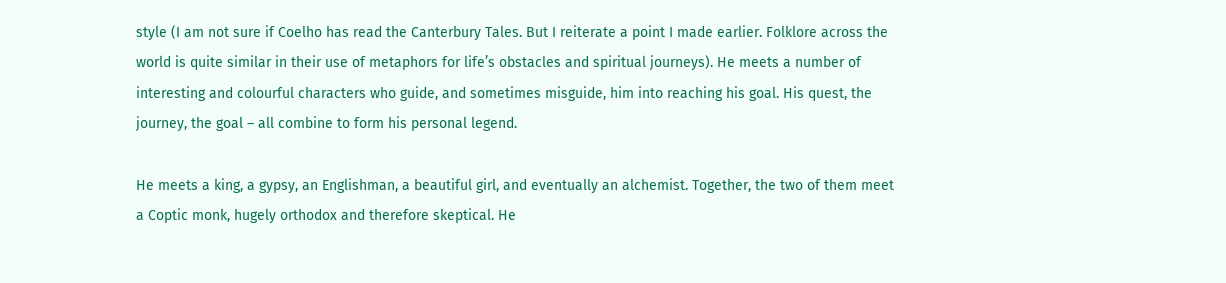style (I am not sure if Coelho has read the Canterbury Tales. But I reiterate a point I made earlier. Folklore across the world is quite similar in their use of metaphors for life’s obstacles and spiritual journeys). He meets a number of interesting and colourful characters who guide, and sometimes misguide, him into reaching his goal. His quest, the journey, the goal – all combine to form his personal legend.

He meets a king, a gypsy, an Englishman, a beautiful girl, and eventually an alchemist. Together, the two of them meet a Coptic monk, hugely orthodox and therefore skeptical. He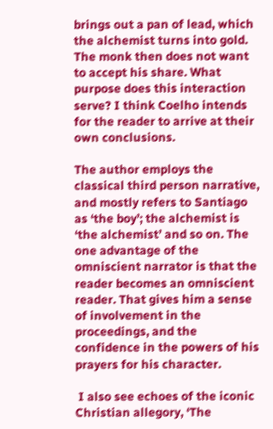brings out a pan of lead, which the alchemist turns into gold. The monk then does not want to accept his share. What purpose does this interaction serve? I think Coelho intends for the reader to arrive at their own conclusions.

The author employs the classical third person narrative, and mostly refers to Santiago as ‘the boy’; the alchemist is ‘the alchemist’ and so on. The one advantage of the omniscient narrator is that the reader becomes an omniscient reader. That gives him a sense of involvement in the proceedings, and the confidence in the powers of his prayers for his character.

 I also see echoes of the iconic Christian allegory, ‘The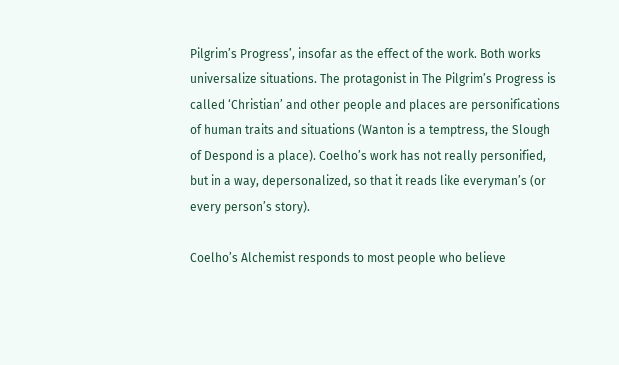Pilgrim’s Progress’, insofar as the effect of the work. Both works universalize situations. The protagonist in The Pilgrim’s Progress is called ‘Christian’ and other people and places are personifications of human traits and situations (Wanton is a temptress, the Slough of Despond is a place). Coelho’s work has not really personified, but in a way, depersonalized, so that it reads like everyman’s (or every person’s story).

Coelho’s Alchemist responds to most people who believe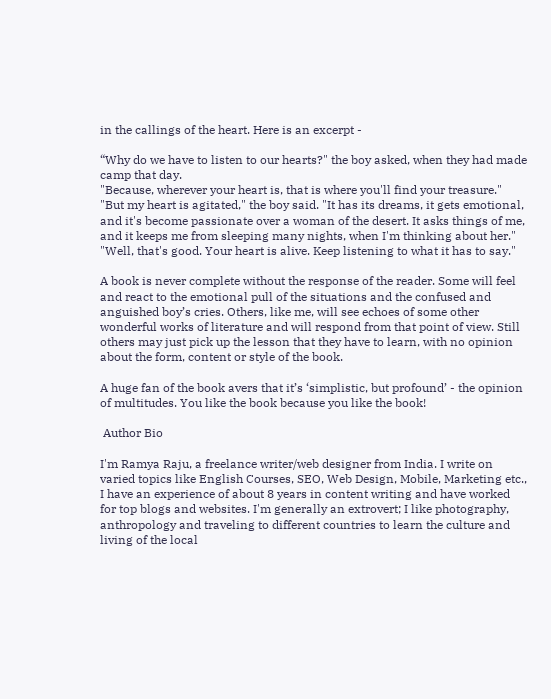in the callings of the heart. Here is an excerpt -

“Why do we have to listen to our hearts?" the boy asked, when they had made camp that day.
"Because, wherever your heart is, that is where you'll find your treasure."
"But my heart is agitated," the boy said. "It has its dreams, it gets emotional, and it's become passionate over a woman of the desert. It asks things of me, and it keeps me from sleeping many nights, when I'm thinking about her."
"Well, that's good. Your heart is alive. Keep listening to what it has to say."

A book is never complete without the response of the reader. Some will feel and react to the emotional pull of the situations and the confused and anguished boy’s cries. Others, like me, will see echoes of some other wonderful works of literature and will respond from that point of view. Still others may just pick up the lesson that they have to learn, with no opinion about the form, content or style of the book.

A huge fan of the book avers that it’s ‘simplistic, but profound’ - the opinion of multitudes. You like the book because you like the book!

 Author Bio

I'm Ramya Raju, a freelance writer/web designer from India. I write on varied topics like English Courses, SEO, Web Design, Mobile, Marketing etc., I have an experience of about 8 years in content writing and have worked for top blogs and websites. I'm generally an extrovert; I like photography, anthropology and traveling to different countries to learn the culture and living of the local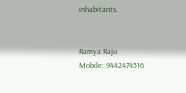inhabitants.


Ramya Raju
Mobile: 9442474516